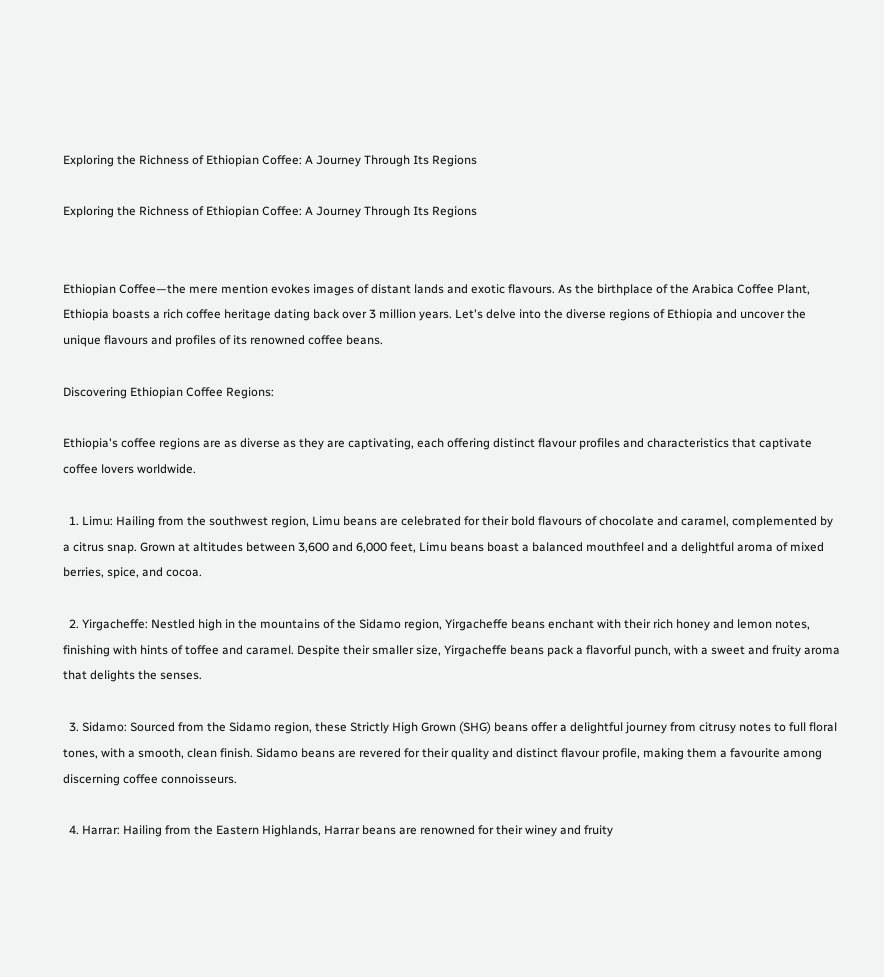Exploring the Richness of Ethiopian Coffee: A Journey Through Its Regions

Exploring the Richness of Ethiopian Coffee: A Journey Through Its Regions


Ethiopian Coffee—the mere mention evokes images of distant lands and exotic flavours. As the birthplace of the Arabica Coffee Plant, Ethiopia boasts a rich coffee heritage dating back over 3 million years. Let's delve into the diverse regions of Ethiopia and uncover the unique flavours and profiles of its renowned coffee beans.

Discovering Ethiopian Coffee Regions:

Ethiopia's coffee regions are as diverse as they are captivating, each offering distinct flavour profiles and characteristics that captivate coffee lovers worldwide.

  1. Limu: Hailing from the southwest region, Limu beans are celebrated for their bold flavours of chocolate and caramel, complemented by a citrus snap. Grown at altitudes between 3,600 and 6,000 feet, Limu beans boast a balanced mouthfeel and a delightful aroma of mixed berries, spice, and cocoa.

  2. Yirgacheffe: Nestled high in the mountains of the Sidamo region, Yirgacheffe beans enchant with their rich honey and lemon notes, finishing with hints of toffee and caramel. Despite their smaller size, Yirgacheffe beans pack a flavorful punch, with a sweet and fruity aroma that delights the senses.

  3. Sidamo: Sourced from the Sidamo region, these Strictly High Grown (SHG) beans offer a delightful journey from citrusy notes to full floral tones, with a smooth, clean finish. Sidamo beans are revered for their quality and distinct flavour profile, making them a favourite among discerning coffee connoisseurs.

  4. Harrar: Hailing from the Eastern Highlands, Harrar beans are renowned for their winey and fruity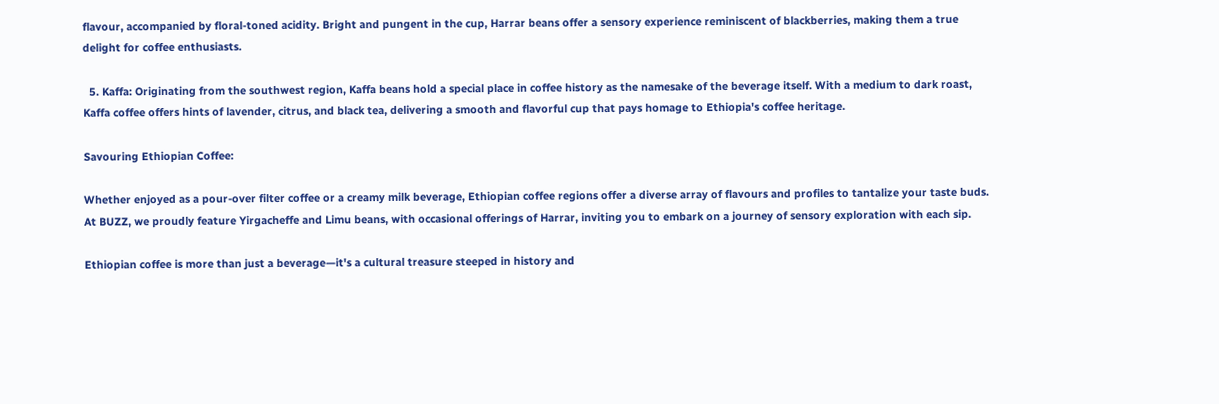flavour, accompanied by floral-toned acidity. Bright and pungent in the cup, Harrar beans offer a sensory experience reminiscent of blackberries, making them a true delight for coffee enthusiasts.

  5. Kaffa: Originating from the southwest region, Kaffa beans hold a special place in coffee history as the namesake of the beverage itself. With a medium to dark roast, Kaffa coffee offers hints of lavender, citrus, and black tea, delivering a smooth and flavorful cup that pays homage to Ethiopia's coffee heritage.

Savouring Ethiopian Coffee:

Whether enjoyed as a pour-over filter coffee or a creamy milk beverage, Ethiopian coffee regions offer a diverse array of flavours and profiles to tantalize your taste buds. At BUZZ, we proudly feature Yirgacheffe and Limu beans, with occasional offerings of Harrar, inviting you to embark on a journey of sensory exploration with each sip.

Ethiopian coffee is more than just a beverage—it's a cultural treasure steeped in history and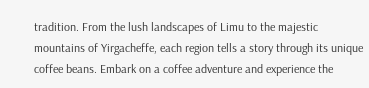tradition. From the lush landscapes of Limu to the majestic mountains of Yirgacheffe, each region tells a story through its unique coffee beans. Embark on a coffee adventure and experience the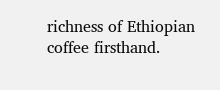richness of Ethiopian coffee firsthand.